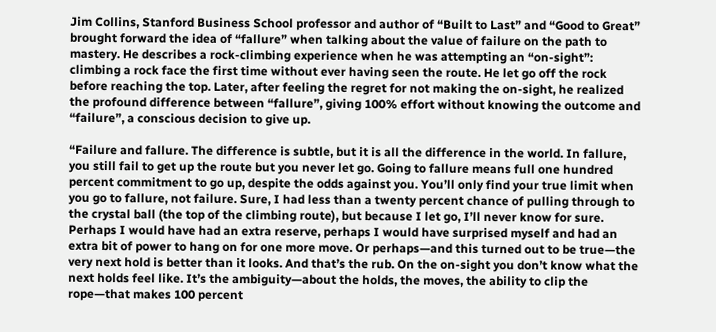Jim Collins, Stanford Business School professor and author of “Built to Last” and “Good to Great” brought forward the idea of “fallure” when talking about the value of failure on the path to mastery. He describes a rock-climbing experience when he was attempting an “on-sight”: climbing a rock face the first time without ever having seen the route. He let go off the rock before reaching the top. Later, after feeling the regret for not making the on-sight, he realized the profound difference between “fallure”, giving 100% effort without knowing the outcome and “failure”, a conscious decision to give up.

“Failure and fallure. The difference is subtle, but it is all the difference in the world. In fallure, you still fail to get up the route but you never let go. Going to fallure means full one hundred percent commitment to go up, despite the odds against you. You’ll only find your true limit when you go to fallure, not failure. Sure, I had less than a twenty percent chance of pulling through to the crystal ball (the top of the climbing route), but because I let go, I’ll never know for sure. Perhaps I would have had an extra reserve, perhaps I would have surprised myself and had an extra bit of power to hang on for one more move. Or perhaps—and this turned out to be true—the very next hold is better than it looks. And that’s the rub. On the on-sight you don’t know what the next holds feel like. It’s the ambiguity—about the holds, the moves, the ability to clip the rope—that makes 100 percent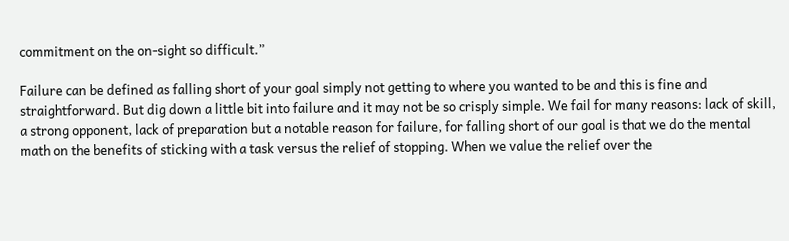commitment on the on-sight so difficult.”

Failure can be defined as falling short of your goal simply not getting to where you wanted to be and this is fine and straightforward. But dig down a little bit into failure and it may not be so crisply simple. We fail for many reasons: lack of skill, a strong opponent, lack of preparation but a notable reason for failure, for falling short of our goal is that we do the mental math on the benefits of sticking with a task versus the relief of stopping. When we value the relief over the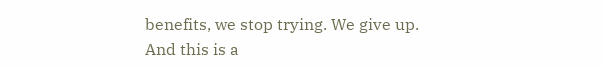benefits, we stop trying. We give up. And this is a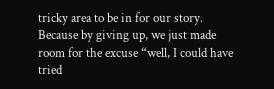tricky area to be in for our story. Because by giving up, we just made room for the excuse “well, I could have tried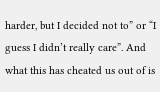harder, but I decided not to” or “I guess I didn’t really care”. And what this has cheated us out of is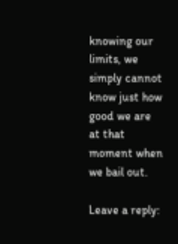knowing our limits, we simply cannot know just how good we are at that moment when we bail out.

Leave a reply: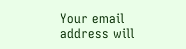Your email address will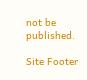not be published.

Site Footer